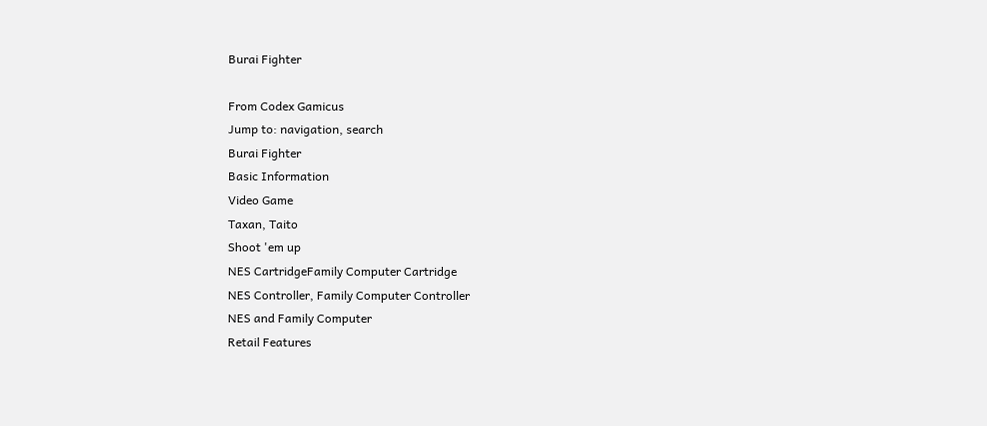Burai Fighter

From Codex Gamicus
Jump to: navigation, search
Burai Fighter
Basic Information
Video Game
Taxan, Taito
Shoot 'em up
NES CartridgeFamily Computer Cartridge
NES Controller, Family Computer Controller
NES and Family Computer
Retail Features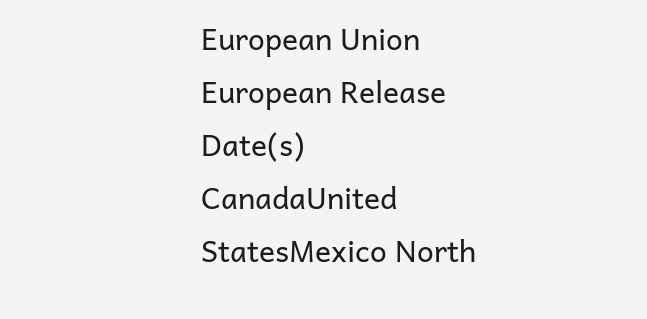European Union European Release Date(s)
CanadaUnited StatesMexico North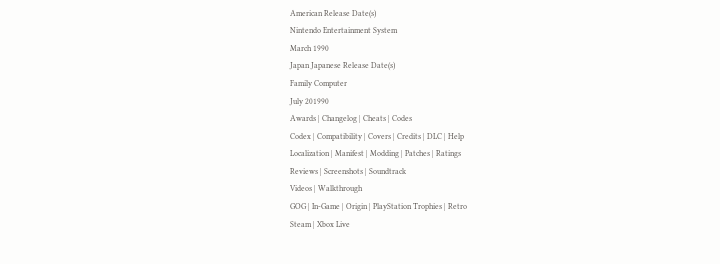American Release Date(s)
Nintendo Entertainment System
March 1990
Japan Japanese Release Date(s)
Family Computer
July 201990
Awards | Changelog | Cheats | Codes
Codex | Compatibility | Covers | Credits | DLC | Help
Localization | Manifest | Modding | Patches | Ratings
Reviews | Screenshots | Soundtrack
Videos | Walkthrough
GOG | In-Game | Origin | PlayStation Trophies | Retro
Steam | Xbox Live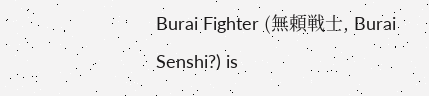Burai Fighter (無頼戦士, Burai Senshi?) is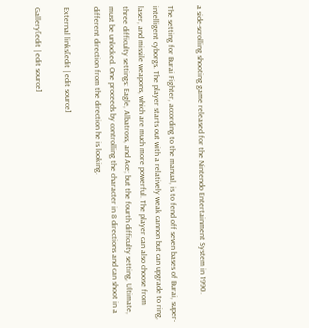a side-scrolling shooting game released for the Nintendo Entertainment System in 1990.

The setting for Burai Fighter, according to the manual, is to fend off seven bases of Burai, super-intelligent cyborgs. The player starts out with a relatively weak cannon but can upgrade to ring, laser, and missile weapons, which are much more powerful. The player can also choose from three difficulty settings: Eagle, Albatross, and Ace; but the fourth difficulty setting, Ultimate, must be unlocked. One proceeds by controlling the character in 8 directions and can shoot in a different direction from the direction he is looking.

External links[edit | edit source]

Gallery[edit | edit source]